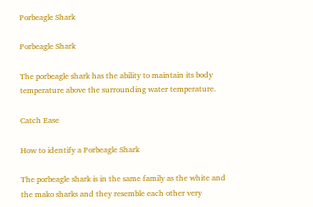Porbeagle Shark

Porbeagle Shark

The porbeagle shark has the ability to maintain its body temperature above the surrounding water temperature.

Catch Ease

How to identify a Porbeagle Shark

The porbeagle shark is in the same family as the white and the mako sharks and they resemble each other very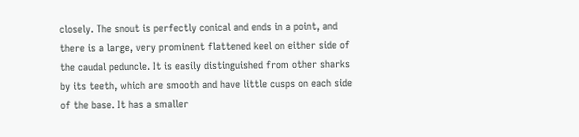closely. The snout is perfectly conical and ends in a point, and there is a large, very prominent flattened keel on either side of the caudal peduncle. It is easily distinguished from other sharks by its teeth, which are smooth and have little cusps on each side of the base. It has a smaller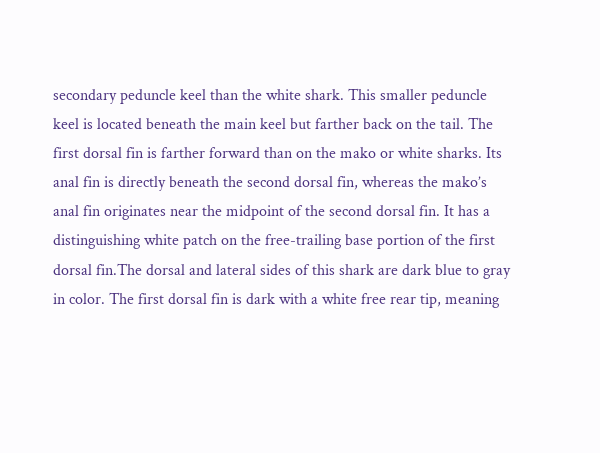secondary peduncle keel than the white shark. This smaller peduncle keel is located beneath the main keel but farther back on the tail. The first dorsal fin is farther forward than on the mako or white sharks. Its anal fin is directly beneath the second dorsal fin, whereas the mako’s anal fin originates near the midpoint of the second dorsal fin. It has a distinguishing white patch on the free-trailing base portion of the first dorsal fin.The dorsal and lateral sides of this shark are dark blue to gray in color. The first dorsal fin is dark with a white free rear tip, meaning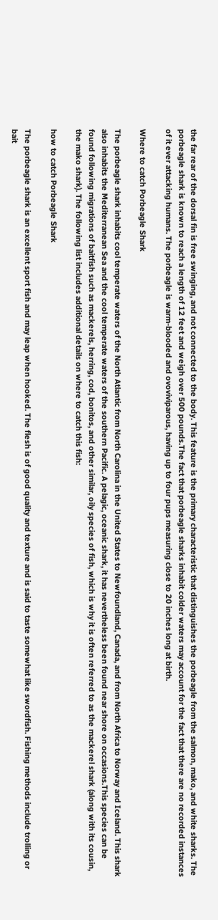the far rear of the dorsal fin is free swinging, and not connected to the body. This feature is the primary characteristic that distinguishes the porbeagle from the salmon, mako, and white sharks. The porbeagle shark is known to reach a length of 12 feet and weigh over 500 pounds.The fact that porbeagle sharks inhabit colder waters may account for the fact that there are no recorded instances of it ever attacking humans. The porbeagle is warm-blooded and ovoviviparous, having up to four pups measuring close to 20 inches long at birth.

Where to catch Porbeagle Shark

The porbeagle shark inhabits cool temperate waters of the North Atlantic from North Carolina in the United States to Newfoundland, Canada, and from North Africa to Norway and Iceland. This shark also inhabits the Mediterranean Sea and the cool temperate waters of the southern Pacific. A pelagic, oceanic shark, it has nevertheless been found near shore on occasions.This species can be found following migrations of baitfish such as mackerels, herring, cod, bonitos, and other similar, oily species of fish, which is why it is often referred to as the mackerel shark (along with its cousin, the mako shark). The following list includes additional details on where to catch this fish:

how to catch Porbeagle Shark

The porbeagle shark is an excellent sport fish and may leap when hooked. The flesh is of good quality and texture and is said to taste somewhat like swordfish. Fishing methods include trolling or bait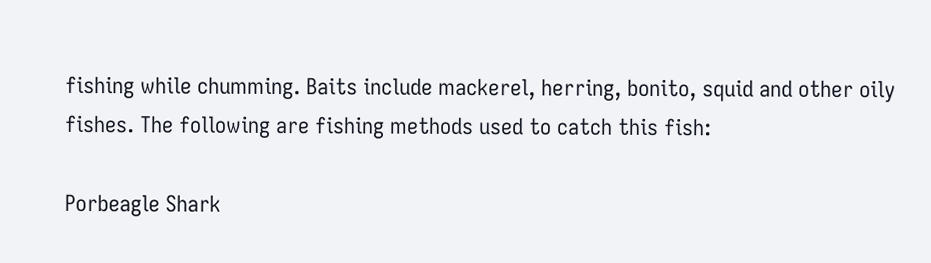fishing while chumming. Baits include mackerel, herring, bonito, squid and other oily fishes. The following are fishing methods used to catch this fish:

Porbeagle Shark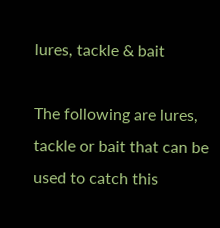lures, tackle & bait

The following are lures, tackle or bait that can be used to catch this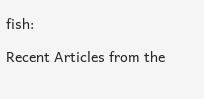fish:

Recent Articles from the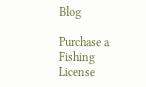Blog

Purchase a Fishing License